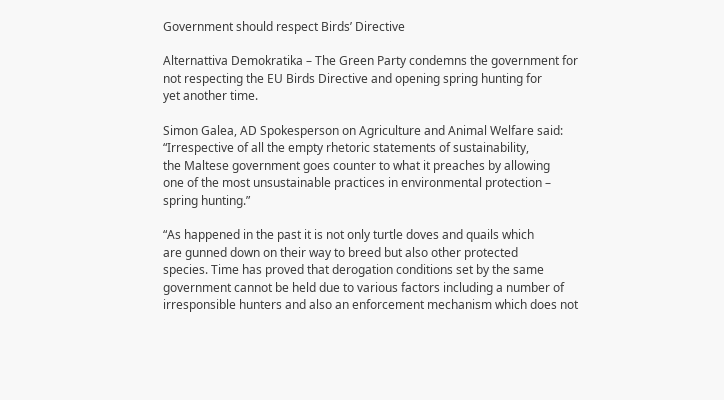Government should respect Birds’ Directive

Alternattiva Demokratika – The Green Party condemns the government for
not respecting the EU Birds Directive and opening spring hunting for
yet another time.

Simon Galea, AD Spokesperson on Agriculture and Animal Welfare said:
“Irrespective of all the empty rhetoric statements of sustainability,
the Maltese government goes counter to what it preaches by allowing
one of the most unsustainable practices in environmental protection –
spring hunting.”

“As happened in the past it is not only turtle doves and quails which
are gunned down on their way to breed but also other protected
species. Time has proved that derogation conditions set by the same
government cannot be held due to various factors including a number of
irresponsible hunters and also an enforcement mechanism which does not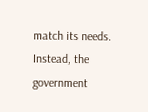match its needs. Instead, the government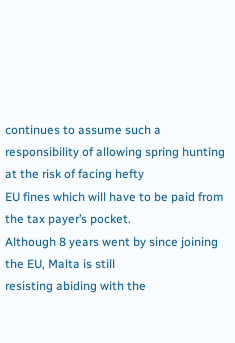continues to assume such a
responsibility of allowing spring hunting at the risk of facing hefty
EU fines which will have to be paid from the tax payer’s pocket.
Although 8 years went by since joining the EU, Malta is still
resisting abiding with the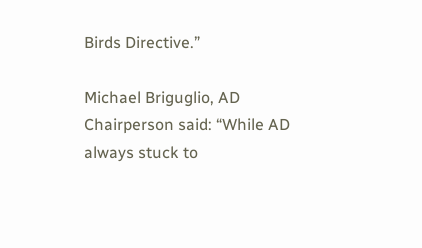Birds Directive.”

Michael Briguglio, AD Chairperson said: “While AD always stuck to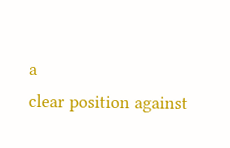a
clear position against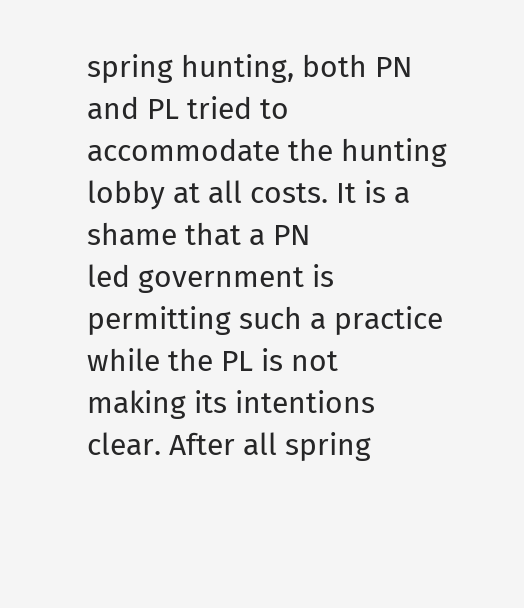spring hunting, both PN and PL tried to
accommodate the hunting lobby at all costs. It is a shame that a PN
led government is permitting such a practice while the PL is not
making its intentions clear. After all spring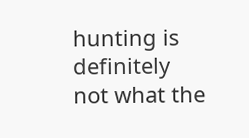hunting is definitely
not what the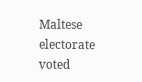Maltese electorate voted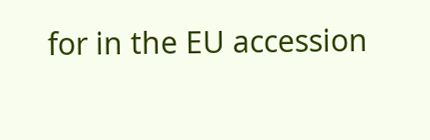for in the EU accession